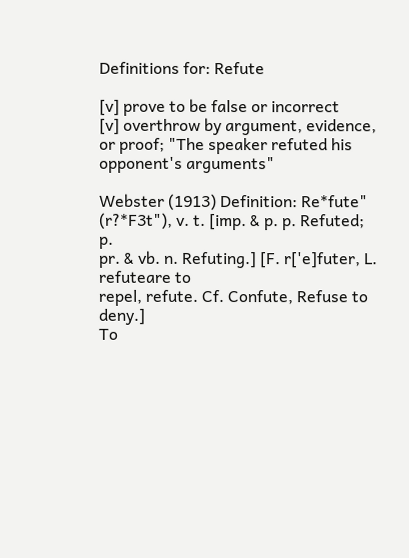Definitions for: Refute

[v] prove to be false or incorrect
[v] overthrow by argument, evidence, or proof; "The speaker refuted his opponent's arguments"

Webster (1913) Definition: Re*fute" (r?*F3t"), v. t. [imp. & p. p. Refuted; p.
pr. & vb. n. Refuting.] [F. r['e]futer, L. refuteare to
repel, refute. Cf. Confute, Refuse to deny.]
To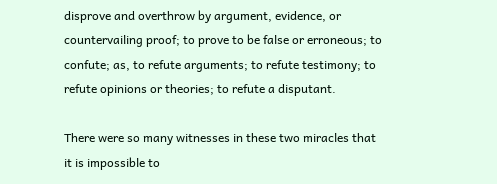disprove and overthrow by argument, evidence, or
countervailing proof; to prove to be false or erroneous; to
confute; as, to refute arguments; to refute testimony; to
refute opinions or theories; to refute a disputant.

There were so many witnesses in these two miracles that
it is impossible to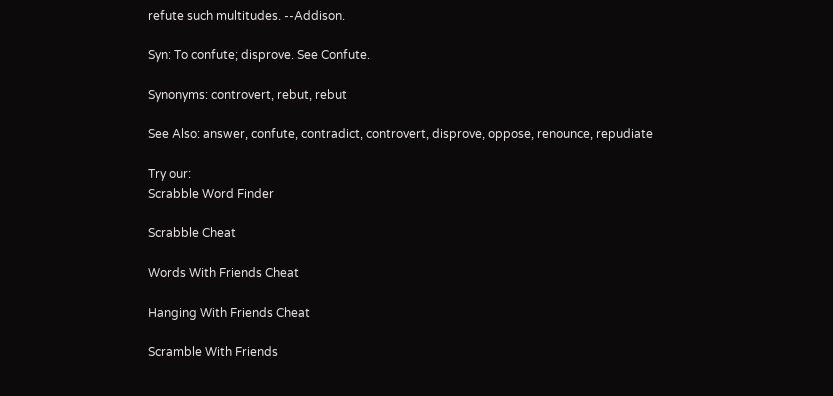refute such multitudes. --Addison.

Syn: To confute; disprove. See Confute.

Synonyms: controvert, rebut, rebut

See Also: answer, confute, contradict, controvert, disprove, oppose, renounce, repudiate

Try our:
Scrabble Word Finder

Scrabble Cheat

Words With Friends Cheat

Hanging With Friends Cheat

Scramble With Friends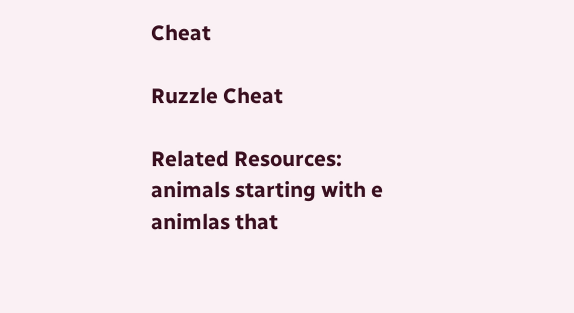Cheat

Ruzzle Cheat

Related Resources:
animals starting with e
animlas that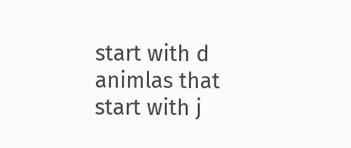start with d
animlas that start with j